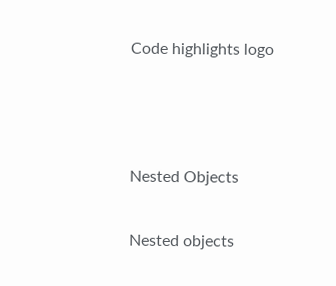Code highlights logo



Nested Objects

Nested objects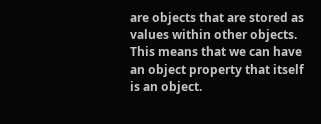are objects that are stored as values within other objects. This means that we can have an object property that itself is an object.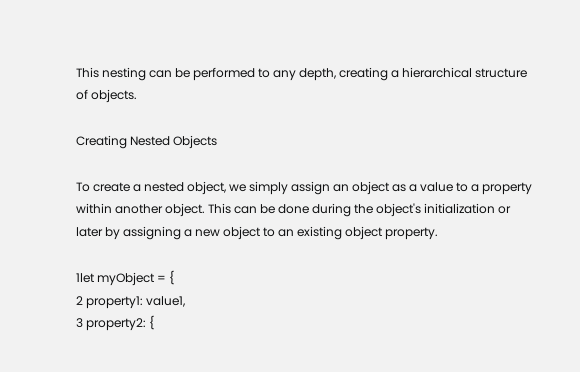This nesting can be performed to any depth, creating a hierarchical structure of objects.

Creating Nested Objects

To create a nested object, we simply assign an object as a value to a property within another object. This can be done during the object's initialization or later by assigning a new object to an existing object property.

1let myObject = {
2 property1: value1,
3 property2: {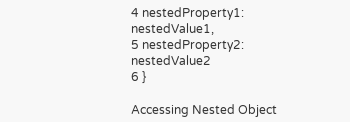4 nestedProperty1: nestedValue1,
5 nestedProperty2: nestedValue2
6 }

Accessing Nested Object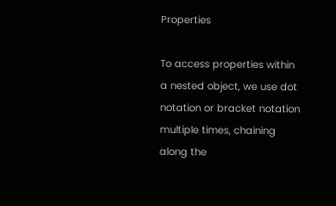Properties

To access properties within a nested object, we use dot notation or bracket notation multiple times, chaining along the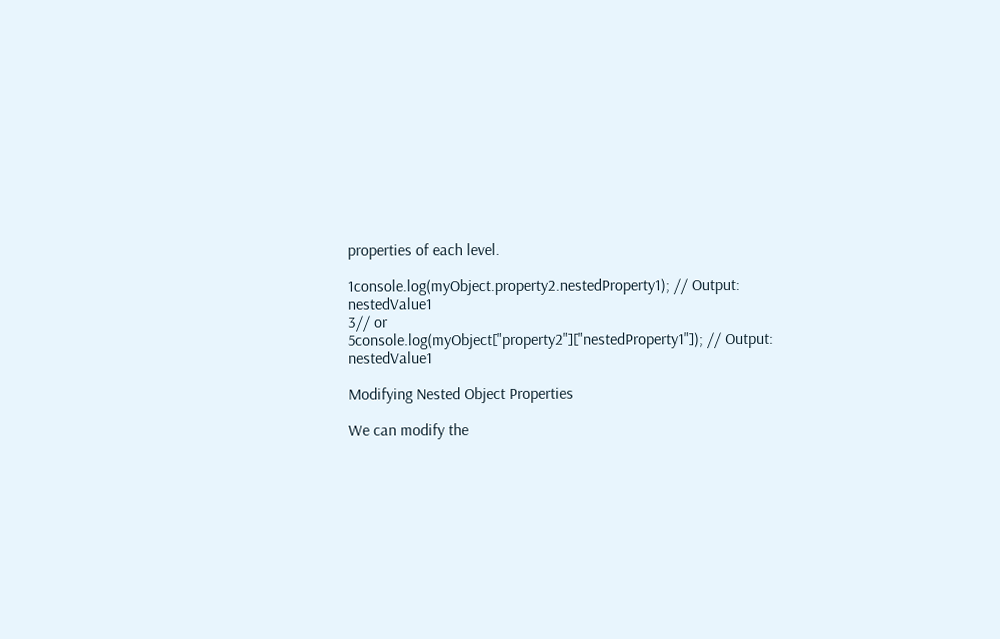properties of each level.

1console.log(myObject.property2.nestedProperty1); // Output: nestedValue1
3// or
5console.log(myObject["property2"]["nestedProperty1"]); // Output: nestedValue1

Modifying Nested Object Properties

We can modify the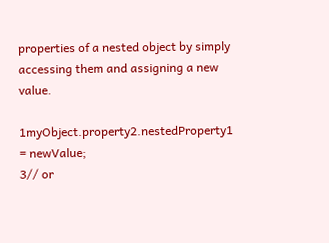properties of a nested object by simply accessing them and assigning a new value.

1myObject.property2.nestedProperty1 = newValue;
3// or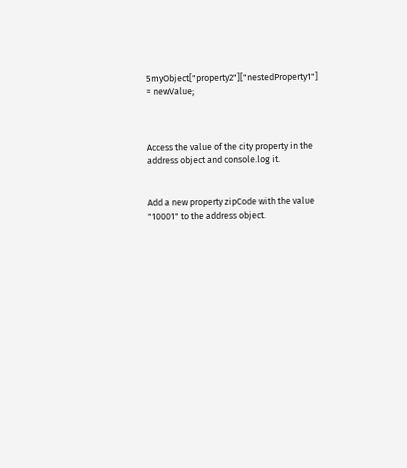5myObject["property2"]["nestedProperty1"] = newValue;



Access the value of the city property in the address object and console.log it.


Add a new property zipCode with the value "10001" to the address object.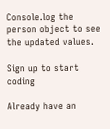Console.log the person object to see the updated values.

Sign up to start coding

Already have an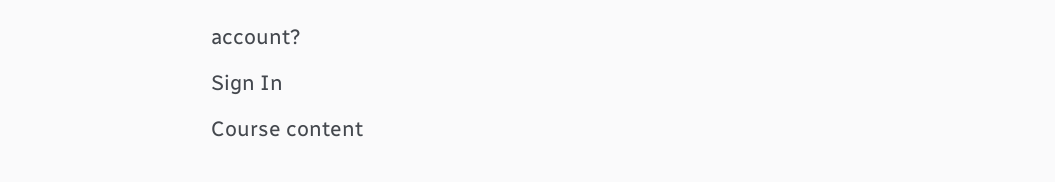account?

Sign In

Course content